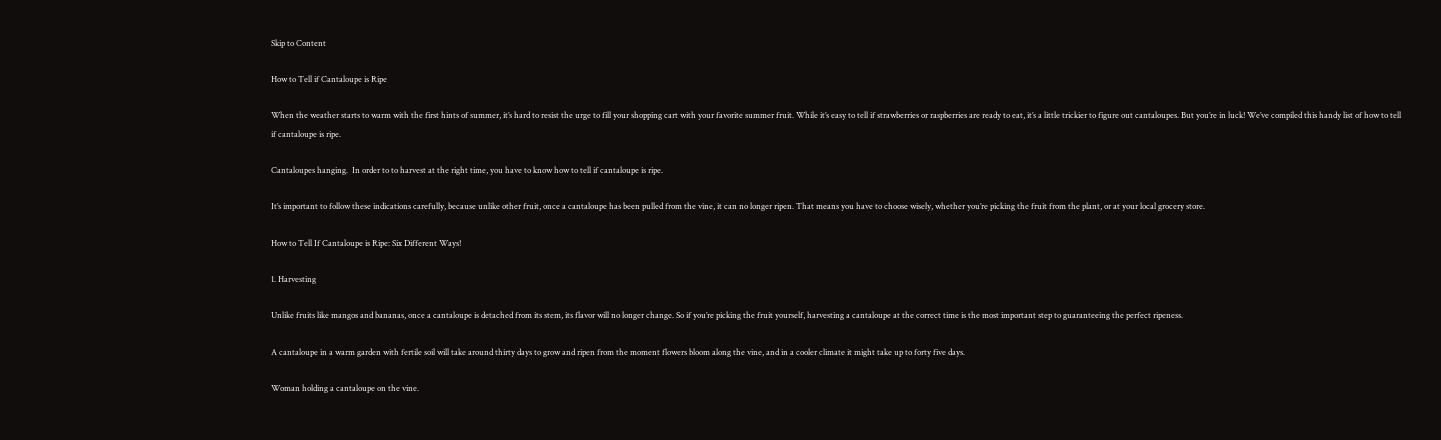Skip to Content

How to Tell if Cantaloupe is Ripe

When the weather starts to warm with the first hints of summer, it’s hard to resist the urge to fill your shopping cart with your favorite summer fruit. While it’s easy to tell if strawberries or raspberries are ready to eat, it’s a little trickier to figure out cantaloupes. But you’re in luck! We’ve compiled this handy list of how to tell if cantaloupe is ripe.

Cantaloupes hanging.  In order to to harvest at the right time, you have to know how to tell if cantaloupe is ripe.

It’s important to follow these indications carefully, because unlike other fruit, once a cantaloupe has been pulled from the vine, it can no longer ripen. That means you have to choose wisely, whether you’re picking the fruit from the plant, or at your local grocery store.

How to Tell If Cantaloupe is Ripe: Six Different Ways!

1. Harvesting

Unlike fruits like mangos and bananas, once a cantaloupe is detached from its stem, its flavor will no longer change. So if you’re picking the fruit yourself, harvesting a cantaloupe at the correct time is the most important step to guaranteeing the perfect ripeness.

A cantaloupe in a warm garden with fertile soil will take around thirty days to grow and ripen from the moment flowers bloom along the vine, and in a cooler climate it might take up to forty five days.

Woman holding a cantaloupe on the vine.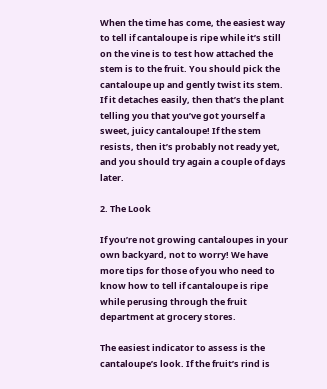When the time has come, the easiest way to tell if cantaloupe is ripe while it’s still on the vine is to test how attached the stem is to the fruit. You should pick the cantaloupe up and gently twist its stem. If it detaches easily, then that’s the plant telling you that you’ve got yourself a sweet, juicy cantaloupe! If the stem resists, then it’s probably not ready yet, and you should try again a couple of days later.

2. The Look

If you’re not growing cantaloupes in your own backyard, not to worry! We have more tips for those of you who need to know how to tell if cantaloupe is ripe while perusing through the fruit department at grocery stores.

The easiest indicator to assess is the cantaloupe’s look. If the fruit’s rind is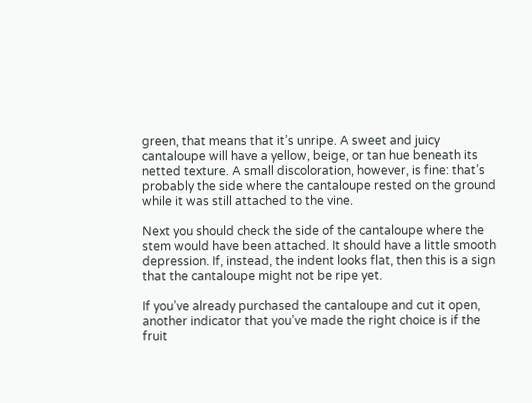green, that means that it’s unripe. A sweet and juicy cantaloupe will have a yellow, beige, or tan hue beneath its netted texture. A small discoloration, however, is fine: that’s probably the side where the cantaloupe rested on the ground while it was still attached to the vine.

Next you should check the side of the cantaloupe where the stem would have been attached. It should have a little smooth depression. If, instead, the indent looks flat, then this is a sign that the cantaloupe might not be ripe yet.

If you’ve already purchased the cantaloupe and cut it open, another indicator that you’ve made the right choice is if the fruit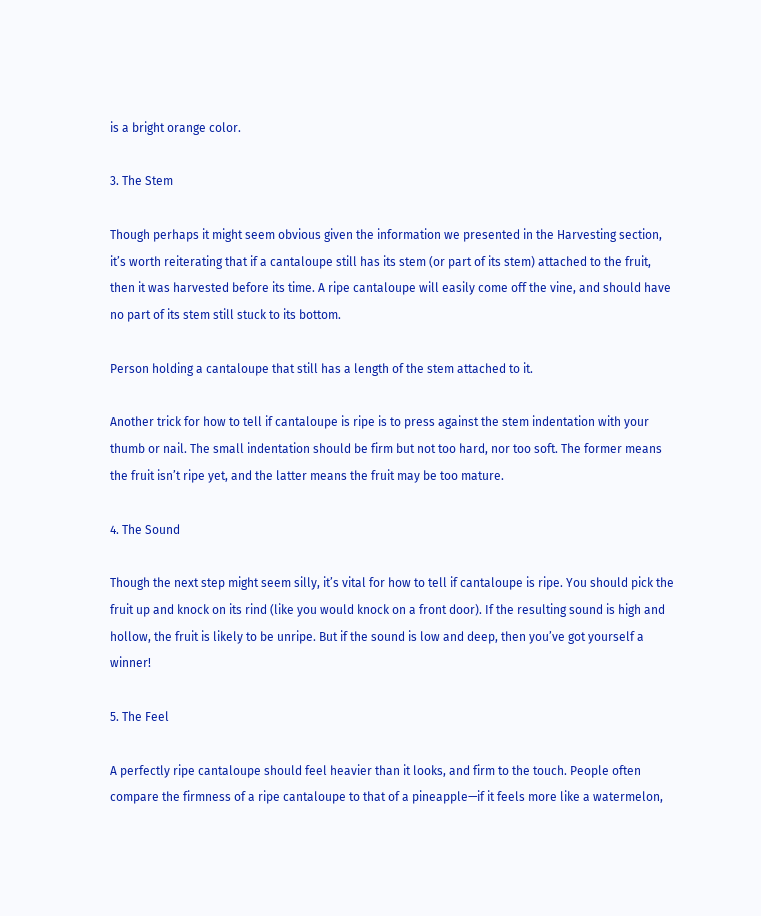is a bright orange color.

3. The Stem

Though perhaps it might seem obvious given the information we presented in the Harvesting section, it’s worth reiterating that if a cantaloupe still has its stem (or part of its stem) attached to the fruit, then it was harvested before its time. A ripe cantaloupe will easily come off the vine, and should have no part of its stem still stuck to its bottom.

Person holding a cantaloupe that still has a length of the stem attached to it.

Another trick for how to tell if cantaloupe is ripe is to press against the stem indentation with your thumb or nail. The small indentation should be firm but not too hard, nor too soft. The former means the fruit isn’t ripe yet, and the latter means the fruit may be too mature.

4. The Sound

Though the next step might seem silly, it’s vital for how to tell if cantaloupe is ripe. You should pick the fruit up and knock on its rind (like you would knock on a front door). If the resulting sound is high and hollow, the fruit is likely to be unripe. But if the sound is low and deep, then you’ve got yourself a winner!

5. The Feel

A perfectly ripe cantaloupe should feel heavier than it looks, and firm to the touch. People often compare the firmness of a ripe cantaloupe to that of a pineapple—if it feels more like a watermelon,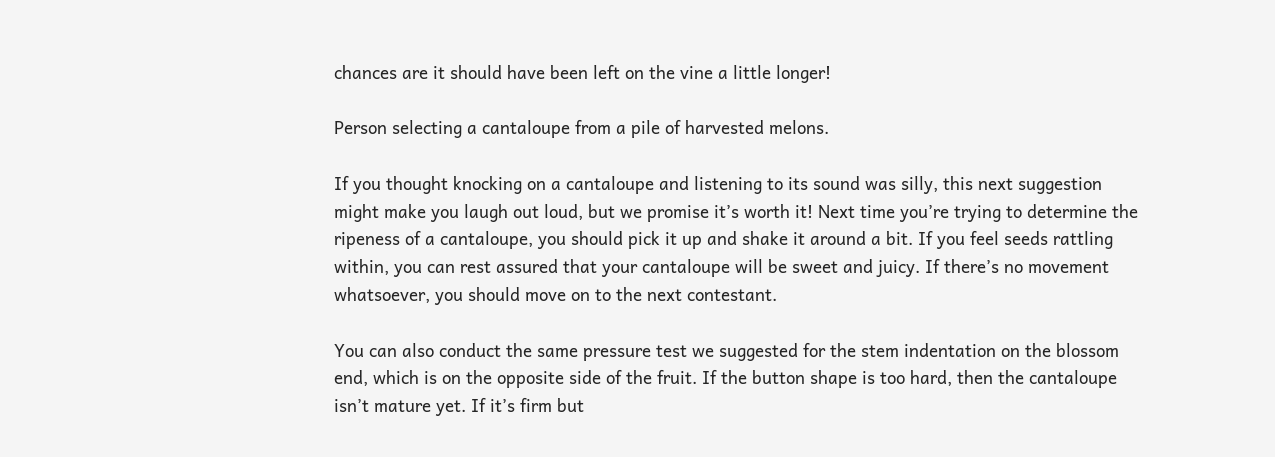chances are it should have been left on the vine a little longer!

Person selecting a cantaloupe from a pile of harvested melons.

If you thought knocking on a cantaloupe and listening to its sound was silly, this next suggestion might make you laugh out loud, but we promise it’s worth it! Next time you’re trying to determine the ripeness of a cantaloupe, you should pick it up and shake it around a bit. If you feel seeds rattling within, you can rest assured that your cantaloupe will be sweet and juicy. If there’s no movement whatsoever, you should move on to the next contestant.

You can also conduct the same pressure test we suggested for the stem indentation on the blossom end, which is on the opposite side of the fruit. If the button shape is too hard, then the cantaloupe isn’t mature yet. If it’s firm but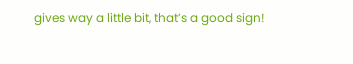gives way a little bit, that’s a good sign!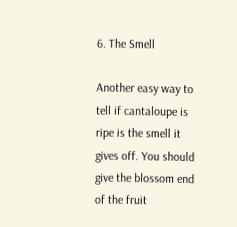6. The Smell

Another easy way to tell if cantaloupe is ripe is the smell it gives off. You should give the blossom end of the fruit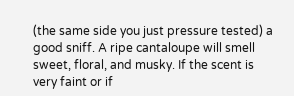(the same side you just pressure tested) a good sniff. A ripe cantaloupe will smell sweet, floral, and musky. If the scent is very faint or if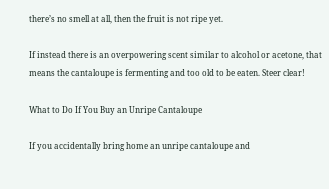there’s no smell at all, then the fruit is not ripe yet.

If instead there is an overpowering scent similar to alcohol or acetone, that means the cantaloupe is fermenting and too old to be eaten. Steer clear!

What to Do If You Buy an Unripe Cantaloupe

If you accidentally bring home an unripe cantaloupe and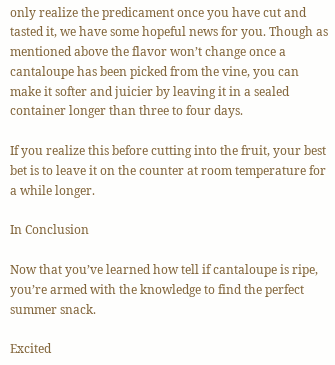only realize the predicament once you have cut and tasted it, we have some hopeful news for you. Though as mentioned above the flavor won’t change once a cantaloupe has been picked from the vine, you can make it softer and juicier by leaving it in a sealed container longer than three to four days.

If you realize this before cutting into the fruit, your best bet is to leave it on the counter at room temperature for a while longer.

In Conclusion

Now that you’ve learned how tell if cantaloupe is ripe, you’re armed with the knowledge to find the perfect summer snack.

Excited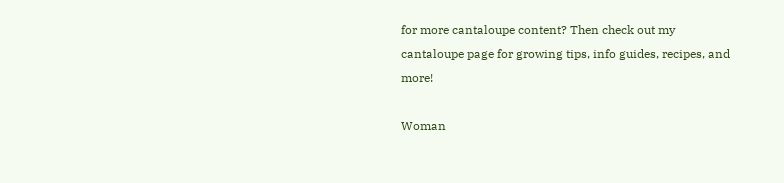for more cantaloupe content? Then check out my cantaloupe page for growing tips, info guides, recipes, and more!

Woman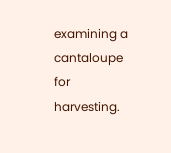examining a cantaloupe for harvesting.